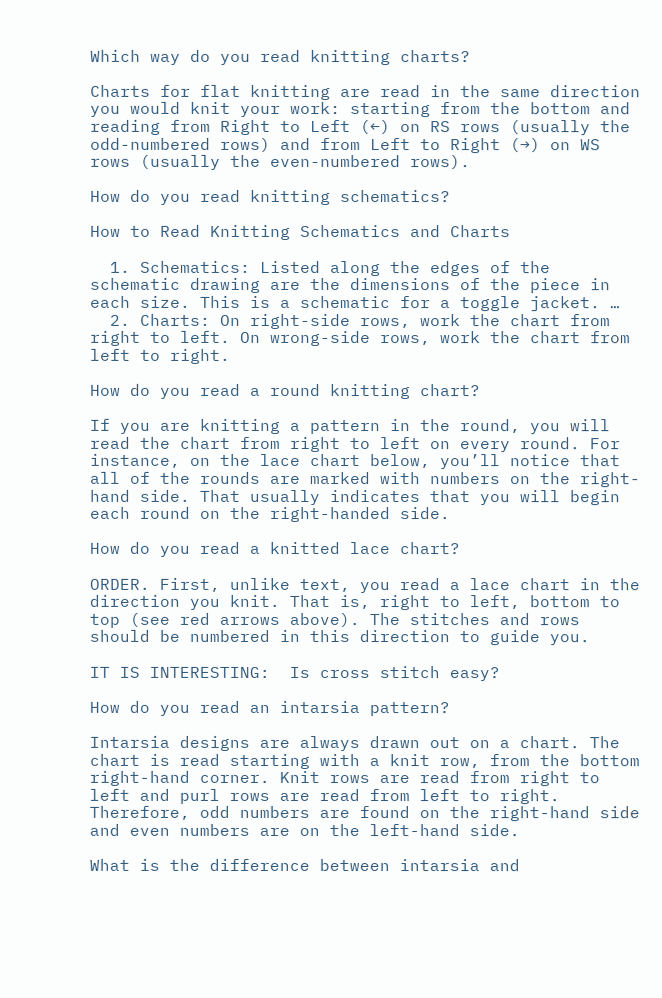Which way do you read knitting charts?

Charts for flat knitting are read in the same direction you would knit your work: starting from the bottom and reading from Right to Left (←) on RS rows (usually the odd-numbered rows) and from Left to Right (→) on WS rows (usually the even-numbered rows).

How do you read knitting schematics?

How to Read Knitting Schematics and Charts

  1. Schematics: Listed along the edges of the schematic drawing are the dimensions of the piece in each size. This is a schematic for a toggle jacket. …
  2. Charts: On right-side rows, work the chart from right to left. On wrong-side rows, work the chart from left to right.

How do you read a round knitting chart?

If you are knitting a pattern in the round, you will read the chart from right to left on every round. For instance, on the lace chart below, you’ll notice that all of the rounds are marked with numbers on the right-hand side. That usually indicates that you will begin each round on the right-handed side.

How do you read a knitted lace chart?

ORDER. First, unlike text, you read a lace chart in the direction you knit. That is, right to left, bottom to top (see red arrows above). The stitches and rows should be numbered in this direction to guide you.

IT IS INTERESTING:  Is cross stitch easy?

How do you read an intarsia pattern?

Intarsia designs are always drawn out on a chart. The chart is read starting with a knit row, from the bottom right-hand corner. Knit rows are read from right to left and purl rows are read from left to right. Therefore, odd numbers are found on the right-hand side and even numbers are on the left-hand side.

What is the difference between intarsia and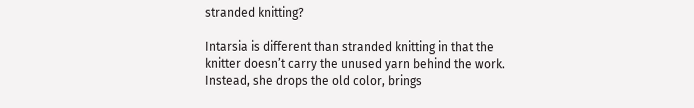stranded knitting?

Intarsia is different than stranded knitting in that the knitter doesn’t carry the unused yarn behind the work. Instead, she drops the old color, brings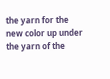the yarn for the new color up under the yarn of the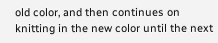old color, and then continues on knitting in the new color until the next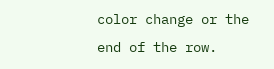color change or the end of the row.